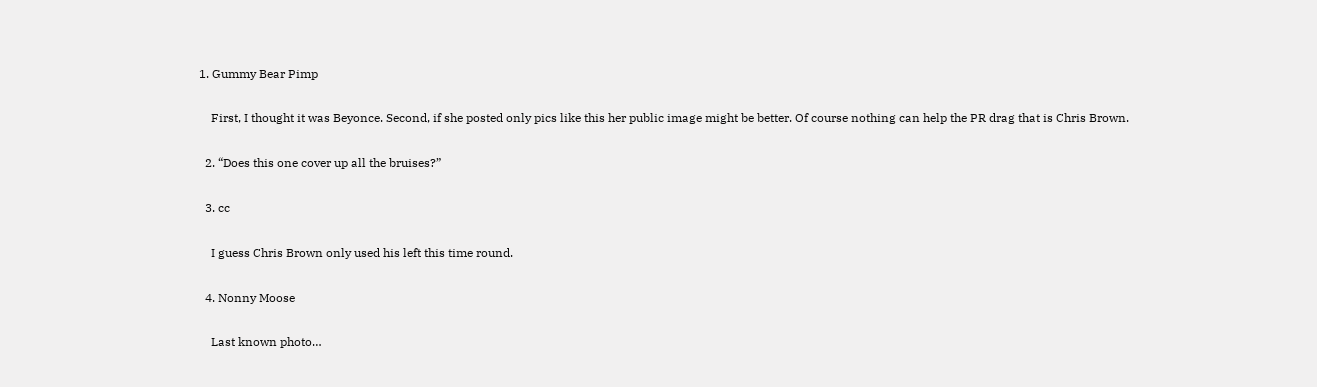1. Gummy Bear Pimp

    First, I thought it was Beyonce. Second, if she posted only pics like this her public image might be better. Of course nothing can help the PR drag that is Chris Brown.

  2. “Does this one cover up all the bruises?”

  3. cc

    I guess Chris Brown only used his left this time round.

  4. Nonny Moose

    Last known photo…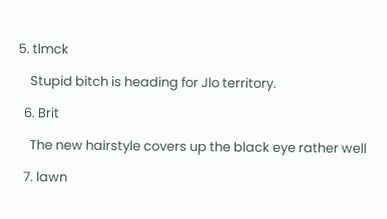5. tlmck

    Stupid bitch is heading for Jlo territory.

  6. Brit

    The new hairstyle covers up the black eye rather well

  7. lawn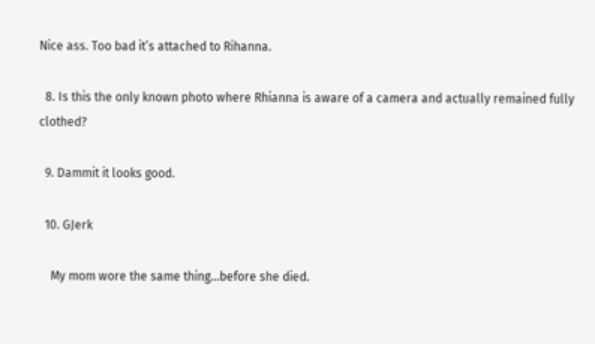Nice ass. Too bad it’s attached to Rihanna.

  8. Is this the only known photo where Rhianna is aware of a camera and actually remained fully clothed?

  9. Dammit it looks good.

  10. GJerk

    My mom wore the same thing…before she died.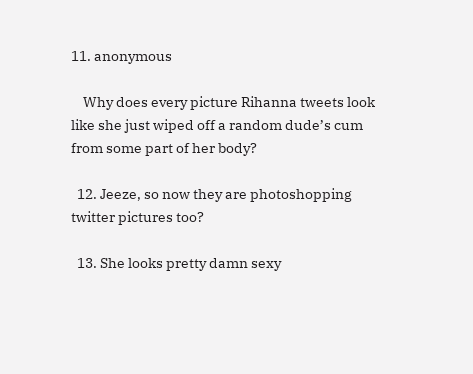11. anonymous

    Why does every picture Rihanna tweets look like she just wiped off a random dude’s cum from some part of her body?

  12. Jeeze, so now they are photoshopping twitter pictures too?

  13. She looks pretty damn sexy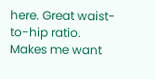here. Great waist-to-hip ratio. Makes me want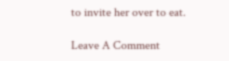to invite her over to eat.

Leave A Comment